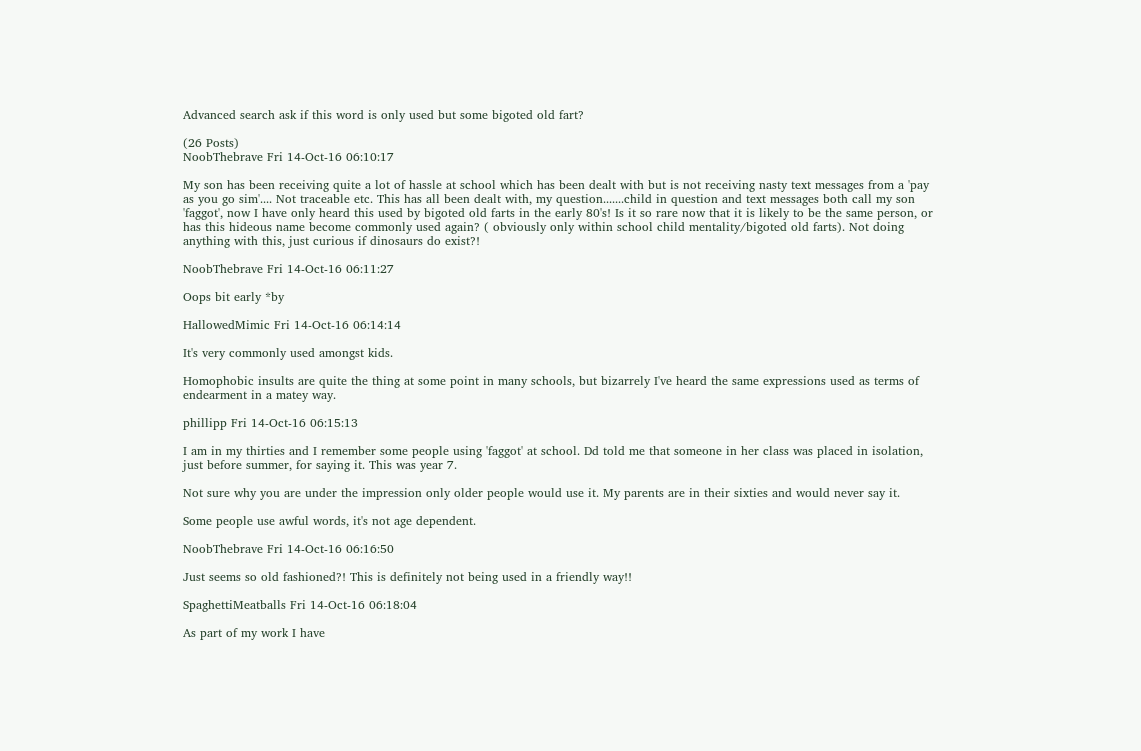Advanced search ask if this word is only used but some bigoted old fart?

(26 Posts)
NoobThebrave Fri 14-Oct-16 06:10:17

My son has been receiving quite a lot of hassle at school which has been dealt with but is not receiving nasty text messages from a 'pay as you go sim'.... Not traceable etc. This has all been dealt with, my question.......child in question and text messages both call my son 'faggot', now I have only heard this used by bigoted old farts in the early 80's! Is it so rare now that it is likely to be the same person, or has this hideous name become commonly used again? ( obviously only within school child mentality/bigoted old farts). Not doing anything with this, just curious if dinosaurs do exist?!

NoobThebrave Fri 14-Oct-16 06:11:27

Oops bit early *by

HallowedMimic Fri 14-Oct-16 06:14:14

It's very commonly used amongst kids.

Homophobic insults are quite the thing at some point in many schools, but bizarrely I've heard the same expressions used as terms of endearment in a matey way.

phillipp Fri 14-Oct-16 06:15:13

I am in my thirties and I remember some people using 'faggot' at school. Dd told me that someone in her class was placed in isolation, just before summer, for saying it. This was year 7.

Not sure why you are under the impression only older people would use it. My parents are in their sixties and would never say it.

Some people use awful words, it's not age dependent.

NoobThebrave Fri 14-Oct-16 06:16:50

Just seems so old fashioned?! This is definitely not being used in a friendly way!!

SpaghettiMeatballs Fri 14-Oct-16 06:18:04

As part of my work I have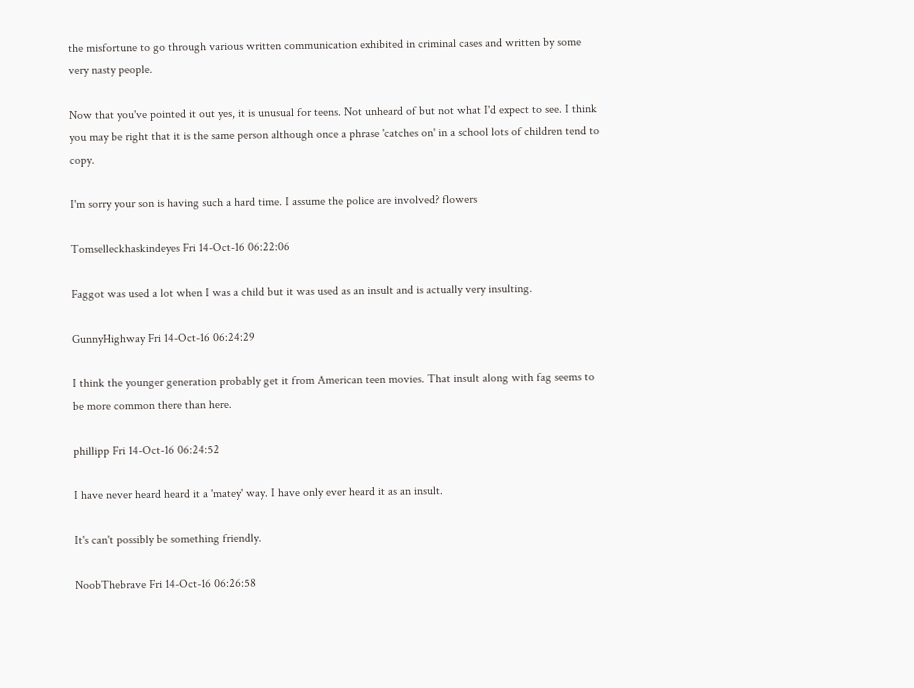the misfortune to go through various written communication exhibited in criminal cases and written by some very nasty people.

Now that you've pointed it out yes, it is unusual for teens. Not unheard of but not what I'd expect to see. I think you may be right that it is the same person although once a phrase 'catches on' in a school lots of children tend to copy.

I'm sorry your son is having such a hard time. I assume the police are involved? flowers

Tomselleckhaskindeyes Fri 14-Oct-16 06:22:06

Faggot was used a lot when I was a child but it was used as an insult and is actually very insulting.

GunnyHighway Fri 14-Oct-16 06:24:29

I think the younger generation probably get it from American teen movies. That insult along with fag seems to be more common there than here.

phillipp Fri 14-Oct-16 06:24:52

I have never heard heard it a 'matey' way. I have only ever heard it as an insult.

It's can't possibly be something friendly.

NoobThebrave Fri 14-Oct-16 06:26:58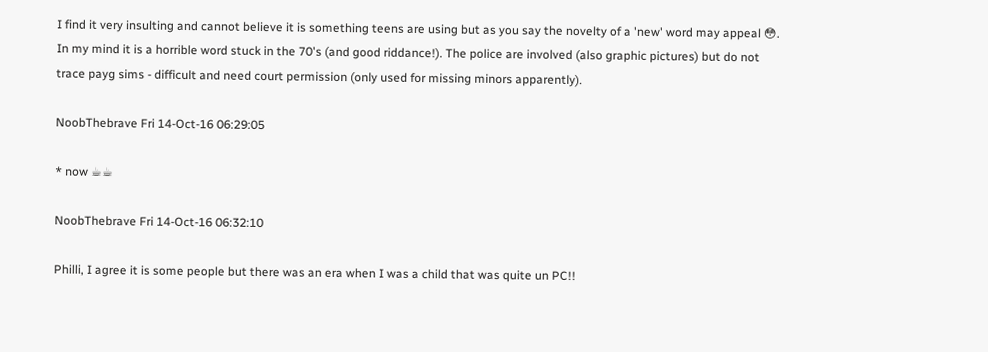I find it very insulting and cannot believe it is something teens are using but as you say the novelty of a 'new' word may appeal 😳. In my mind it is a horrible word stuck in the 70's (and good riddance!). The police are involved (also graphic pictures) but do not trace payg sims - difficult and need court permission (only used for missing minors apparently).

NoobThebrave Fri 14-Oct-16 06:29:05

* now ☕☕

NoobThebrave Fri 14-Oct-16 06:32:10

Philli, I agree it is some people but there was an era when I was a child that was quite un PC!!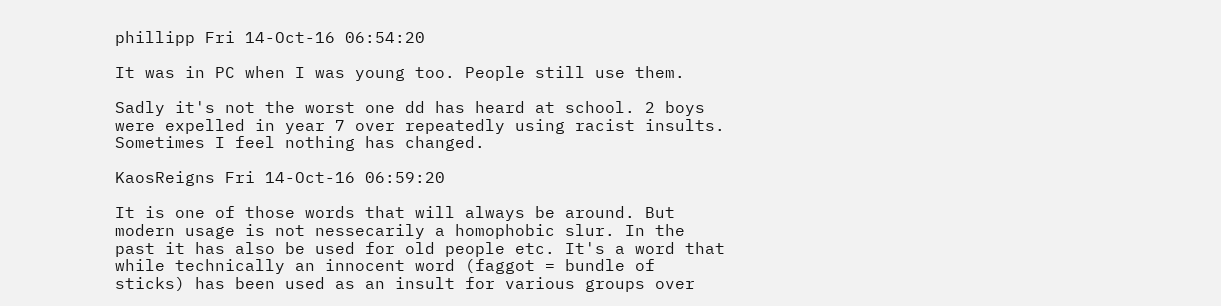phillipp Fri 14-Oct-16 06:54:20

It was in PC when I was young too. People still use them.

Sadly it's not the worst one dd has heard at school. 2 boys were expelled in year 7 over repeatedly using racist insults. Sometimes I feel nothing has changed.

KaosReigns Fri 14-Oct-16 06:59:20

It is one of those words that will always be around. But modern usage is not nessecarily a homophobic slur. In the past it has also be used for old people etc. It's a word that while technically an innocent word (faggot = bundle of sticks) has been used as an insult for various groups over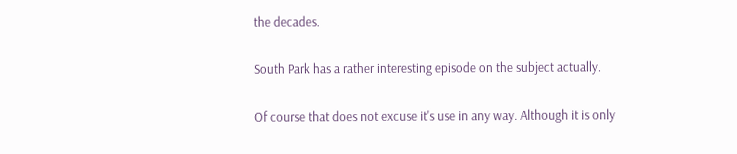the decades.

South Park has a rather interesting episode on the subject actually.

Of course that does not excuse it's use in any way. Although it is only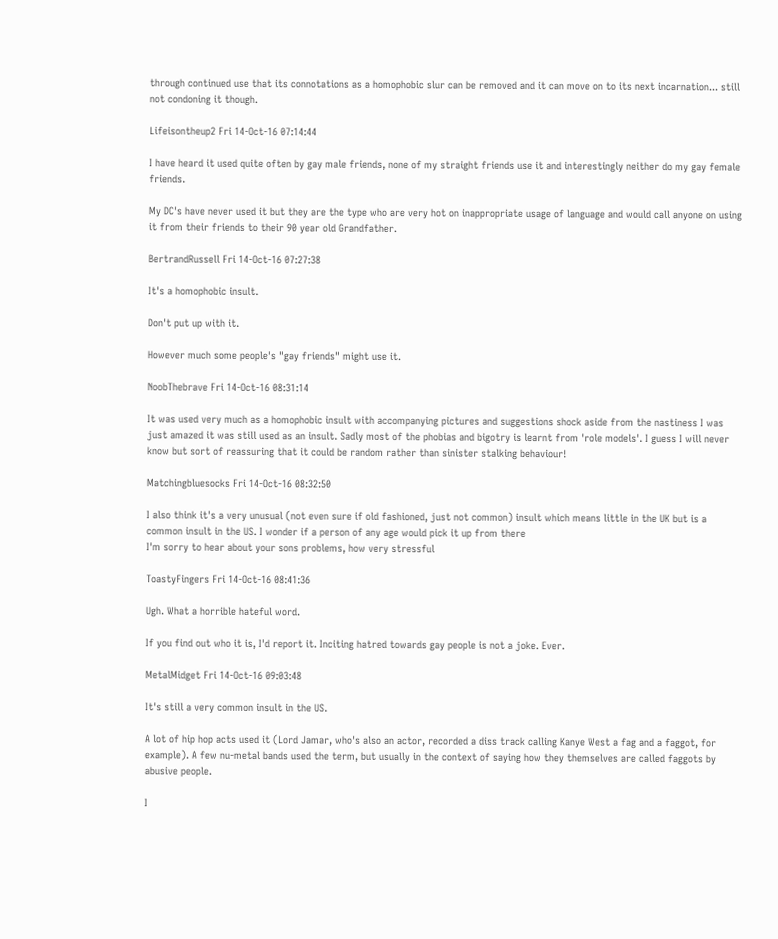through continued use that its connotations as a homophobic slur can be removed and it can move on to its next incarnation... still not condoning it though.

Lifeisontheup2 Fri 14-Oct-16 07:14:44

I have heard it used quite often by gay male friends, none of my straight friends use it and interestingly neither do my gay female friends.

My DC's have never used it but they are the type who are very hot on inappropriate usage of language and would call anyone on using it from their friends to their 90 year old Grandfather.

BertrandRussell Fri 14-Oct-16 07:27:38

It's a homophobic insult.

Don't put up with it.

However much some people's "gay friends" might use it.

NoobThebrave Fri 14-Oct-16 08:31:14

It was used very much as a homophobic insult with accompanying pictures and suggestions shock aside from the nastiness I was just amazed it was still used as an insult. Sadly most of the phobias and bigotry is learnt from 'role models'. I guess I will never know but sort of reassuring that it could be random rather than sinister stalking behaviour!

Matchingbluesocks Fri 14-Oct-16 08:32:50

I also think it's a very unusual (not even sure if old fashioned, just not common) insult which means little in the UK but is a common insult in the US. I wonder if a person of any age would pick it up from there
I'm sorry to hear about your sons problems, how very stressful

ToastyFingers Fri 14-Oct-16 08:41:36

Ugh. What a horrible hateful word.

If you find out who it is, I'd report it. Inciting hatred towards gay people is not a joke. Ever.

MetalMidget Fri 14-Oct-16 09:03:48

It's still a very common insult in the US.

A lot of hip hop acts used it (Lord Jamar, who's also an actor, recorded a diss track calling Kanye West a fag and a faggot, for example). A few nu-metal bands used the term, but usually in the context of saying how they themselves are called faggots by abusive people.

I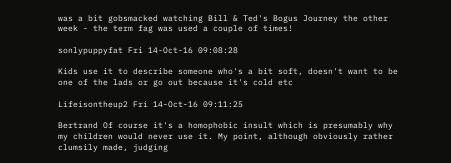was a bit gobsmacked watching Bill & Ted's Bogus Journey the other week - the term fag was used a couple of times!

sonlypuppyfat Fri 14-Oct-16 09:08:28

Kids use it to describe someone who's a bit soft, doesn't want to be one of the lads or go out because it's cold etc

Lifeisontheup2 Fri 14-Oct-16 09:11:25

Bertrand Of course it's a homophobic insult which is presumably why my children would never use it. My point, although obviously rather clumsily made, judging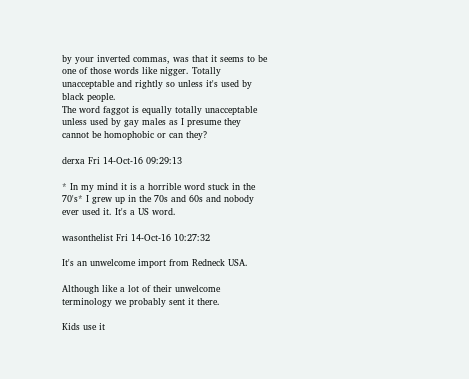by your inverted commas, was that it seems to be one of those words like nigger. Totally unacceptable and rightly so unless it's used by black people.
The word faggot is equally totally unacceptable unless used by gay males as I presume they cannot be homophobic or can they?

derxa Fri 14-Oct-16 09:29:13

* In my mind it is a horrible word stuck in the 70's* I grew up in the 70s and 60s and nobody ever used it. It's a US word.

wasonthelist Fri 14-Oct-16 10:27:32

It's an unwelcome import from Redneck USA.

Although like a lot of their unwelcome terminology we probably sent it there.

Kids use it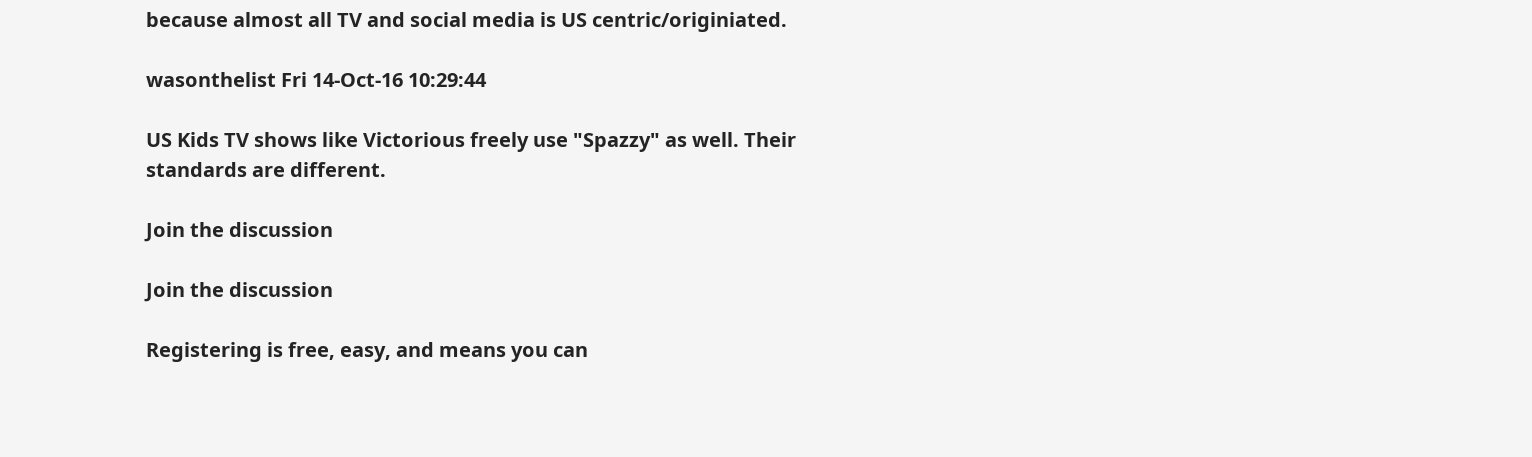because almost all TV and social media is US centric/originiated.

wasonthelist Fri 14-Oct-16 10:29:44

US Kids TV shows like Victorious freely use "Spazzy" as well. Their standards are different.

Join the discussion

Join the discussion

Registering is free, easy, and means you can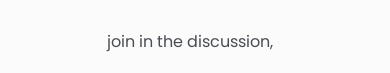join in the discussion,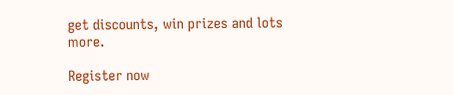get discounts, win prizes and lots more.

Register now